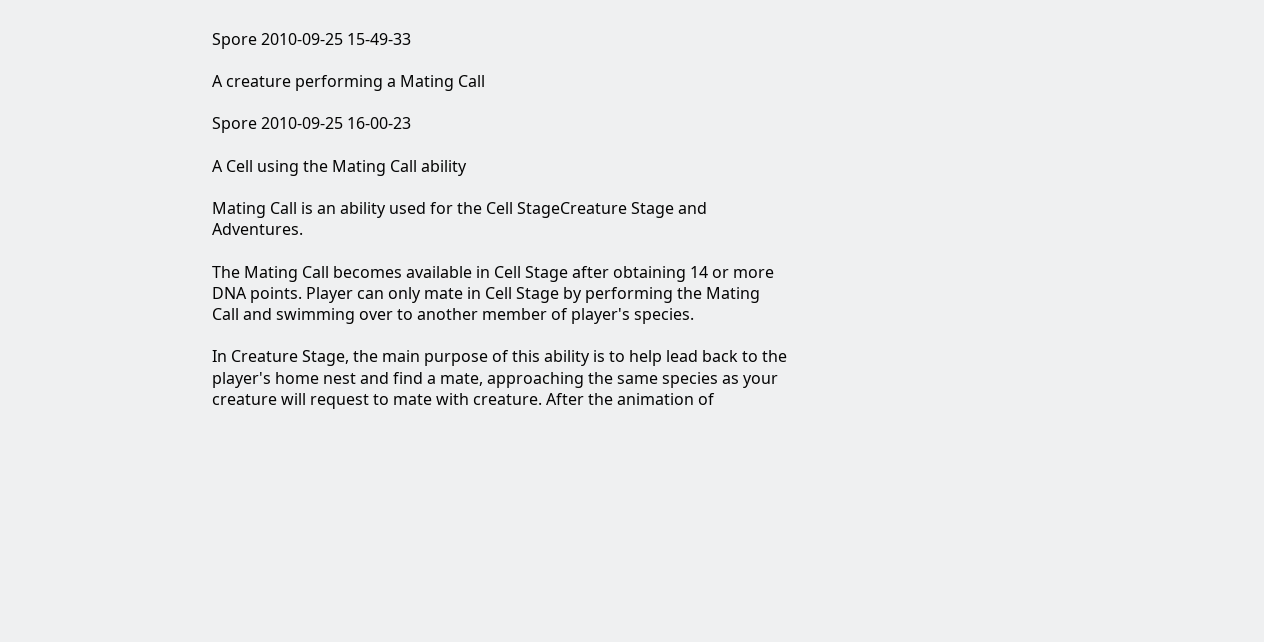Spore 2010-09-25 15-49-33

A creature performing a Mating Call

Spore 2010-09-25 16-00-23

A Cell using the Mating Call ability

Mating Call is an ability used for the Cell StageCreature Stage and Adventures.

The Mating Call becomes available in Cell Stage after obtaining 14 or more DNA points. Player can only mate in Cell Stage by performing the Mating Call and swimming over to another member of player's species.

In Creature Stage, the main purpose of this ability is to help lead back to the player's home nest and find a mate, approaching the same species as your creature will request to mate with creature. After the animation of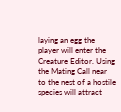laying an egg the player will enter the Creature Editor. Using the Mating Call near to the nest of a hostile species will attract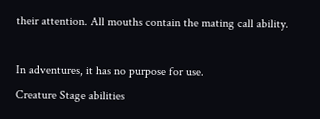their attention. All mouths contain the mating call ability.

In adventures, it has no purpose for use.
Creature Stage abilities